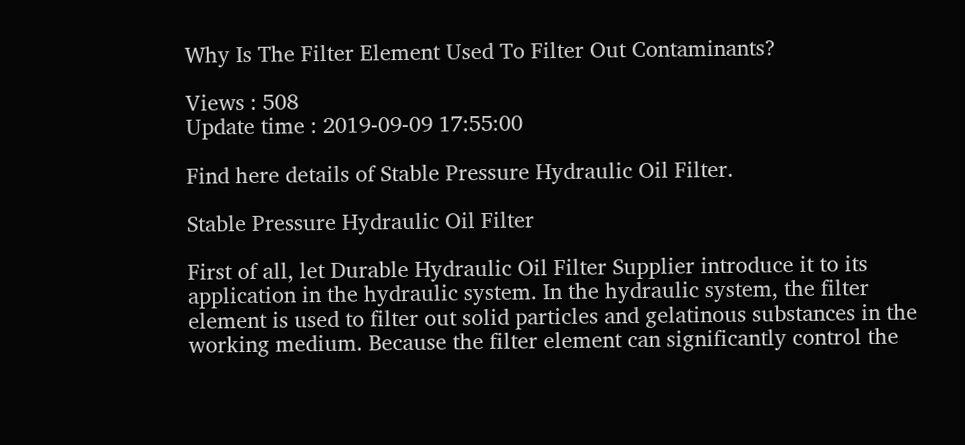Why Is The Filter Element Used To Filter Out Contaminants?

Views : 508
Update time : 2019-09-09 17:55:00

Find here details of Stable Pressure Hydraulic Oil Filter.

Stable Pressure Hydraulic Oil Filter

First of all, let Durable Hydraulic Oil Filter Supplier introduce it to its application in the hydraulic system. In the hydraulic system, the filter element is used to filter out solid particles and gelatinous substances in the working medium. Because the filter element can significantly control the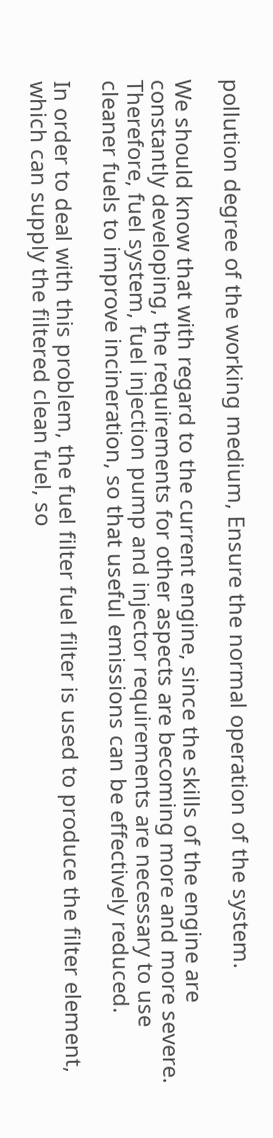pollution degree of the working medium, Ensure the normal operation of the system.

We should know that with regard to the current engine, since the skills of the engine are constantly developing, the requirements for other aspects are becoming more and more severe. Therefore, fuel system, fuel injection pump and injector requirements are necessary to use cleaner fuels to improve incineration, so that useful emissions can be effectively reduced.

In order to deal with this problem, the fuel filter fuel filter is used to produce the filter element, which can supply the filtered clean fuel, so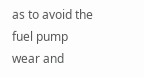as to avoid the fuel pump wear and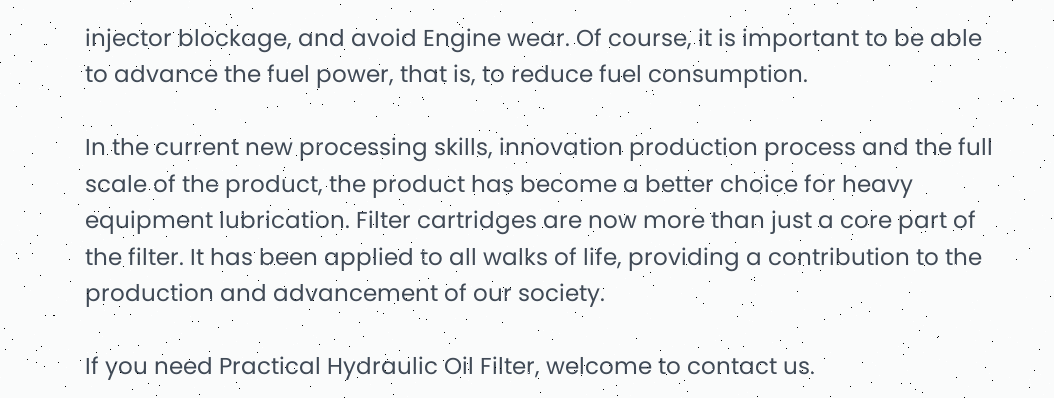injector blockage, and avoid Engine wear. Of course, it is important to be able to advance the fuel power, that is, to reduce fuel consumption.

In the current new processing skills, innovation production process and the full scale of the product, the product has become a better choice for heavy equipment lubrication. Filter cartridges are now more than just a core part of the filter. It has been applied to all walks of life, providing a contribution to the production and advancement of our society.

If you need Practical Hydraulic Oil Filter, welcome to contact us.